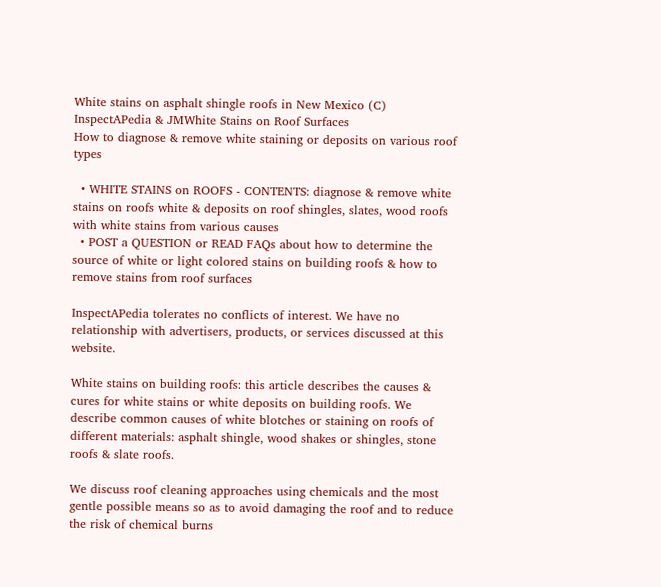White stains on asphalt shingle roofs in New Mexico (C) InspectAPedia & JMWhite Stains on Roof Surfaces
How to diagnose & remove white staining or deposits on various roof types

  • WHITE STAINS on ROOFS - CONTENTS: diagnose & remove white stains on roofs white & deposits on roof shingles, slates, wood roofs with white stains from various causes
  • POST a QUESTION or READ FAQs about how to determine the source of white or light colored stains on building roofs & how to remove stains from roof surfaces

InspectAPedia tolerates no conflicts of interest. We have no relationship with advertisers, products, or services discussed at this website.

White stains on building roofs: this article describes the causes & cures for white stains or white deposits on building roofs. We describe common causes of white blotches or staining on roofs of different materials: asphalt shingle, wood shakes or shingles, stone roofs & slate roofs.

We discuss roof cleaning approaches using chemicals and the most gentle possible means so as to avoid damaging the roof and to reduce the risk of chemical burns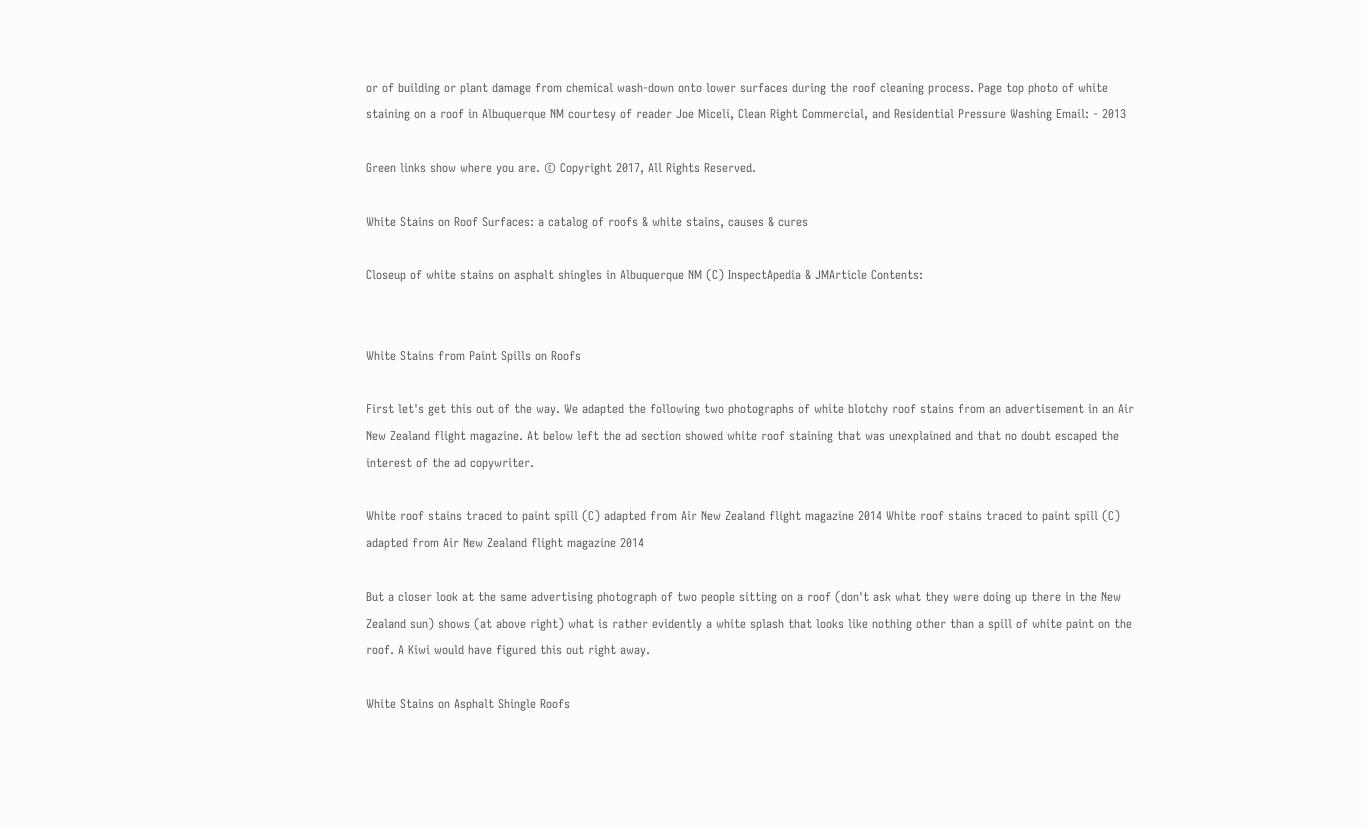or of building or plant damage from chemical wash-down onto lower surfaces during the roof cleaning process. Page top photo of white staining on a roof in Albuquerque NM courtesy of reader Joe Miceli, Clean Right Commercial, and Residential Pressure Washing Email: - 2013

Green links show where you are. © Copyright 2017, All Rights Reserved.

White Stains on Roof Surfaces: a catalog of roofs & white stains, causes & cures

Closeup of white stains on asphalt shingles in Albuquerque NM (C) InspectApedia & JMArticle Contents:


White Stains from Paint Spills on Roofs

First let's get this out of the way. We adapted the following two photographs of white blotchy roof stains from an advertisement in an Air New Zealand flight magazine. At below left the ad section showed white roof staining that was unexplained and that no doubt escaped the interest of the ad copywriter.

White roof stains traced to paint spill (C) adapted from Air New Zealand flight magazine 2014 White roof stains traced to paint spill (C) adapted from Air New Zealand flight magazine 2014

But a closer look at the same advertising photograph of two people sitting on a roof (don't ask what they were doing up there in the New Zealand sun) shows (at above right) what is rather evidently a white splash that looks like nothing other than a spill of white paint on the roof. A Kiwi would have figured this out right away.

White Stains on Asphalt Shingle Roofs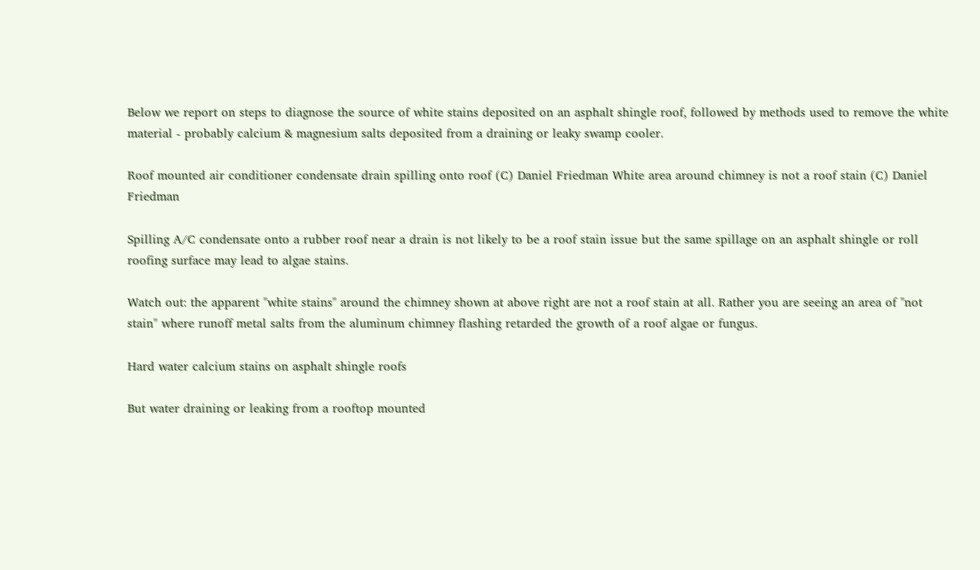Below we report on steps to diagnose the source of white stains deposited on an asphalt shingle roof, followed by methods used to remove the white material - probably calcium & magnesium salts deposited from a draining or leaky swamp cooler.

Roof mounted air conditioner condensate drain spilling onto roof (C) Daniel Friedman White area around chimney is not a roof stain (C) Daniel Friedman

Spilling A/C condensate onto a rubber roof near a drain is not likely to be a roof stain issue but the same spillage on an asphalt shingle or roll roofing surface may lead to algae stains.

Watch out: the apparent "white stains" around the chimney shown at above right are not a roof stain at all. Rather you are seeing an area of "not stain" where runoff metal salts from the aluminum chimney flashing retarded the growth of a roof algae or fungus.

Hard water calcium stains on asphalt shingle roofs

But water draining or leaking from a rooftop mounted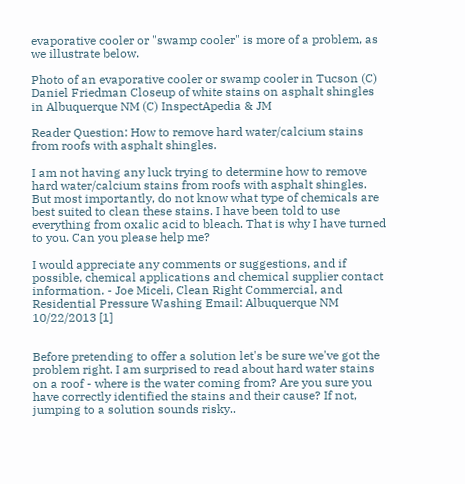evaporative cooler or "swamp cooler" is more of a problem, as we illustrate below.

Photo of an evaporative cooler or swamp cooler in Tucson (C) Daniel Friedman Closeup of white stains on asphalt shingles in Albuquerque NM (C) InspectApedia & JM

Reader Question: How to remove hard water/calcium stains from roofs with asphalt shingles.

I am not having any luck trying to determine how to remove hard water/calcium stains from roofs with asphalt shingles. But most importantly, do not know what type of chemicals are best suited to clean these stains. I have been told to use everything from oxalic acid to bleach. That is why I have turned to you. Can you please help me?

I would appreciate any comments or suggestions, and if possible, chemical applications and chemical supplier contact information. - Joe Miceli, Clean Right Commercial, and Residential Pressure Washing Email: Albuquerque NM 10/22/2013 [1]


Before pretending to offer a solution let's be sure we've got the problem right. I am surprised to read about hard water stains on a roof - where is the water coming from? Are you sure you have correctly identified the stains and their cause? If not, jumping to a solution sounds risky..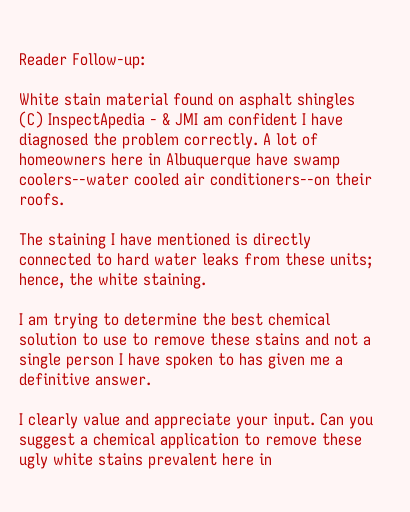Reader Follow-up:

White stain material found on asphalt shingles (C) InspectApedia - & JMI am confident I have diagnosed the problem correctly. A lot of homeowners here in Albuquerque have swamp coolers--water cooled air conditioners--on their roofs.

The staining I have mentioned is directly connected to hard water leaks from these units; hence, the white staining.

I am trying to determine the best chemical solution to use to remove these stains and not a single person I have spoken to has given me a definitive answer.

I clearly value and appreciate your input. Can you suggest a chemical application to remove these ugly white stains prevalent here in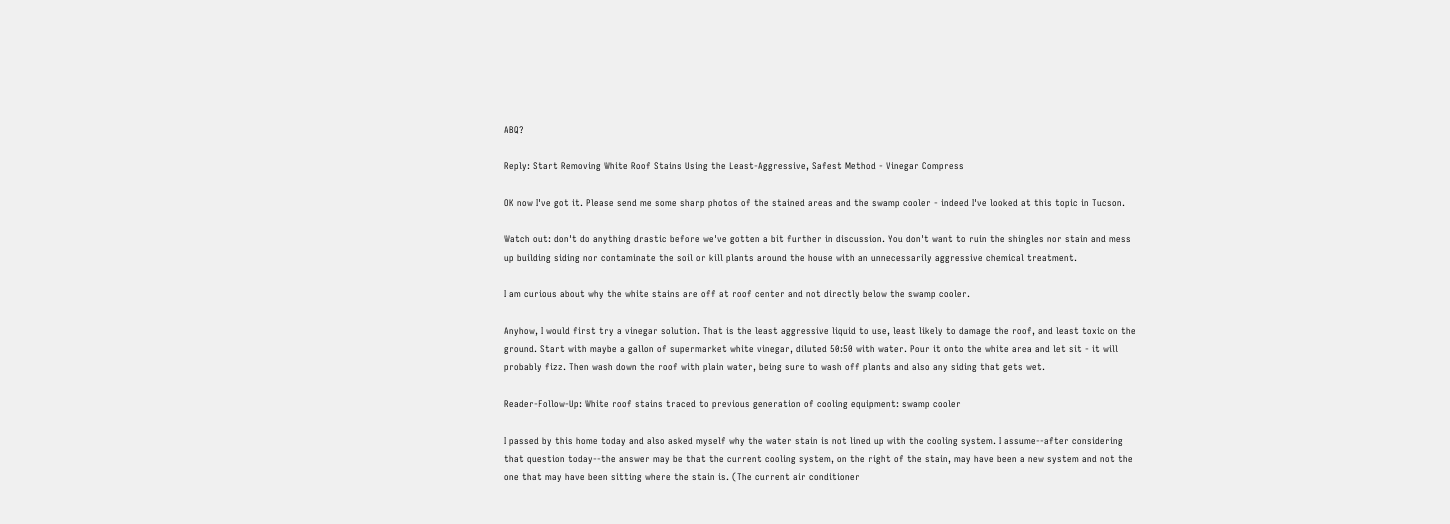ABQ?

Reply: Start Removing White Roof Stains Using the Least-Aggressive, Safest Method - Vinegar Compress

OK now I've got it. Please send me some sharp photos of the stained areas and the swamp cooler - indeed I've looked at this topic in Tucson.

Watch out: don't do anything drastic before we've gotten a bit further in discussion. You don't want to ruin the shingles nor stain and mess up building siding nor contaminate the soil or kill plants around the house with an unnecessarily aggressive chemical treatment.

I am curious about why the white stains are off at roof center and not directly below the swamp cooler.

Anyhow, I would first try a vinegar solution. That is the least aggressive liquid to use, least likely to damage the roof, and least toxic on the ground. Start with maybe a gallon of supermarket white vinegar, diluted 50:50 with water. Pour it onto the white area and let sit - it will probably fizz. Then wash down the roof with plain water, being sure to wash off plants and also any siding that gets wet.

Reader-Follow-Up: White roof stains traced to previous generation of cooling equipment: swamp cooler

I passed by this home today and also asked myself why the water stain is not lined up with the cooling system. I assume--after considering that question today--the answer may be that the current cooling system, on the right of the stain, may have been a new system and not the one that may have been sitting where the stain is. (The current air conditioner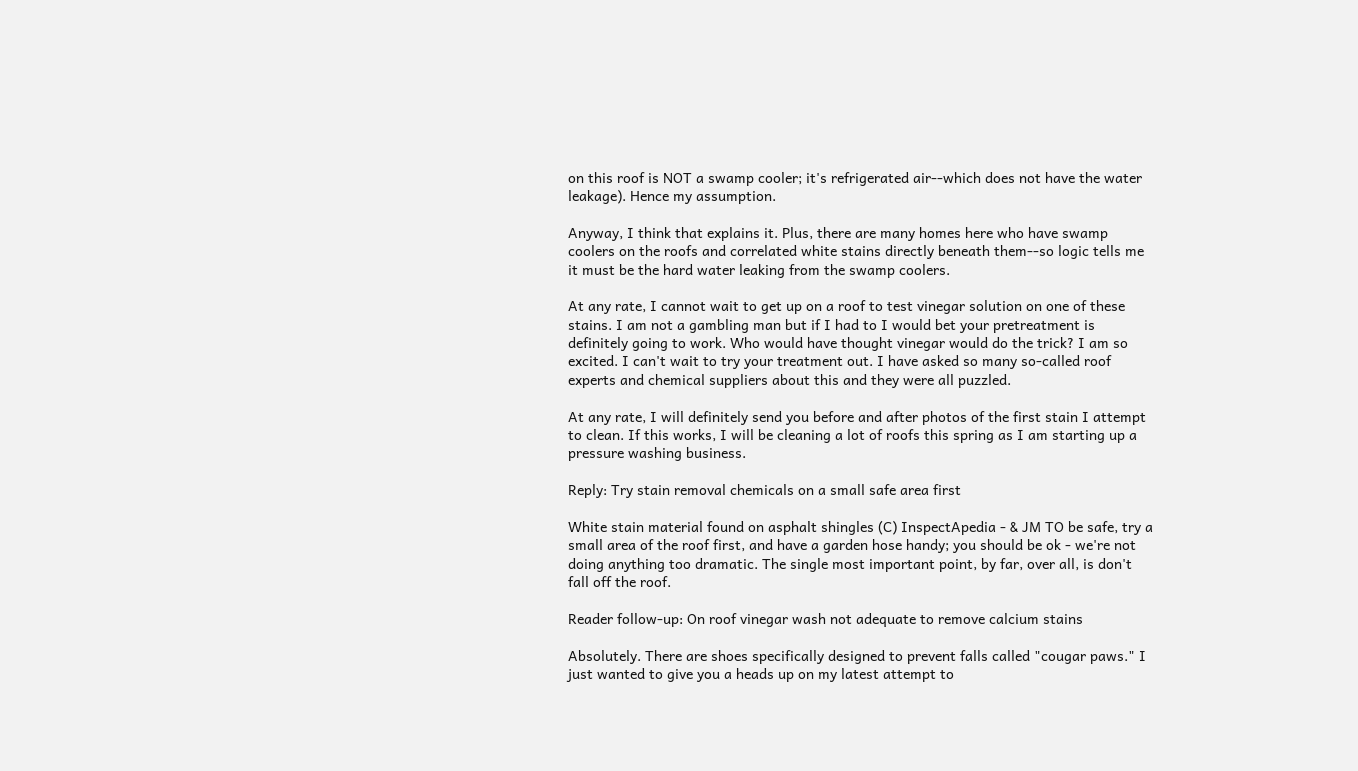on this roof is NOT a swamp cooler; it's refrigerated air--which does not have the water leakage). Hence my assumption.

Anyway, I think that explains it. Plus, there are many homes here who have swamp coolers on the roofs and correlated white stains directly beneath them--so logic tells me it must be the hard water leaking from the swamp coolers.

At any rate, I cannot wait to get up on a roof to test vinegar solution on one of these stains. I am not a gambling man but if I had to I would bet your pretreatment is definitely going to work. Who would have thought vinegar would do the trick? I am so excited. I can't wait to try your treatment out. I have asked so many so-called roof experts and chemical suppliers about this and they were all puzzled.

At any rate, I will definitely send you before and after photos of the first stain I attempt to clean. If this works, I will be cleaning a lot of roofs this spring as I am starting up a pressure washing business.

Reply: Try stain removal chemicals on a small safe area first

White stain material found on asphalt shingles (C) InspectApedia - & JM TO be safe, try a small area of the roof first, and have a garden hose handy; you should be ok - we're not doing anything too dramatic. The single most important point, by far, over all, is don't fall off the roof.

Reader follow-up: On roof vinegar wash not adequate to remove calcium stains

Absolutely. There are shoes specifically designed to prevent falls called "cougar paws." I just wanted to give you a heads up on my latest attempt to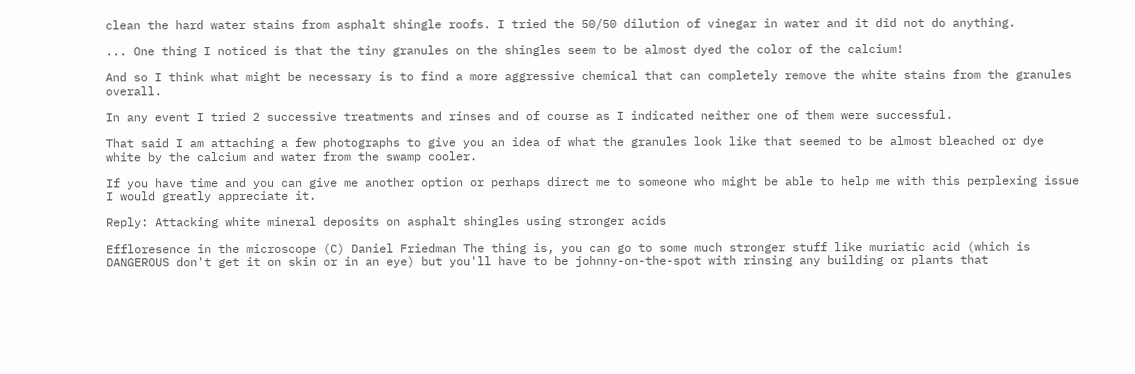clean the hard water stains from asphalt shingle roofs. I tried the 50/50 dilution of vinegar in water and it did not do anything.

... One thing I noticed is that the tiny granules on the shingles seem to be almost dyed the color of the calcium!

And so I think what might be necessary is to find a more aggressive chemical that can completely remove the white stains from the granules overall.

In any event I tried 2 successive treatments and rinses and of course as I indicated neither one of them were successful.

That said I am attaching a few photographs to give you an idea of what the granules look like that seemed to be almost bleached or dye white by the calcium and water from the swamp cooler.

If you have time and you can give me another option or perhaps direct me to someone who might be able to help me with this perplexing issue I would greatly appreciate it.

Reply: Attacking white mineral deposits on asphalt shingles using stronger acids

Effloresence in the microscope (C) Daniel Friedman The thing is, you can go to some much stronger stuff like muriatic acid (which is DANGEROUS don't get it on skin or in an eye) but you'll have to be johnny-on-the-spot with rinsing any building or plants that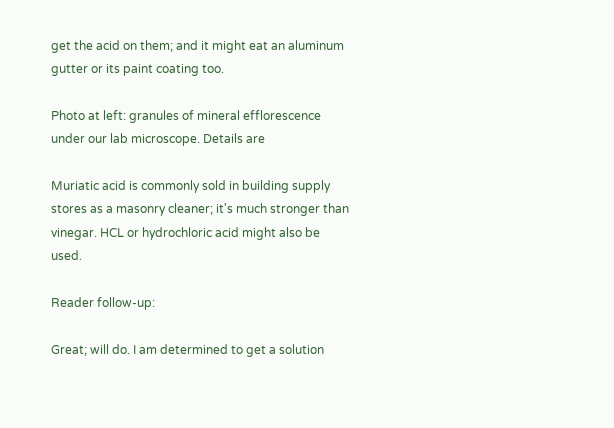get the acid on them; and it might eat an aluminum gutter or its paint coating too.

Photo at left: granules of mineral efflorescence under our lab microscope. Details are

Muriatic acid is commonly sold in building supply stores as a masonry cleaner; it's much stronger than vinegar. HCL or hydrochloric acid might also be used.

Reader follow-up:

Great; will do. I am determined to get a solution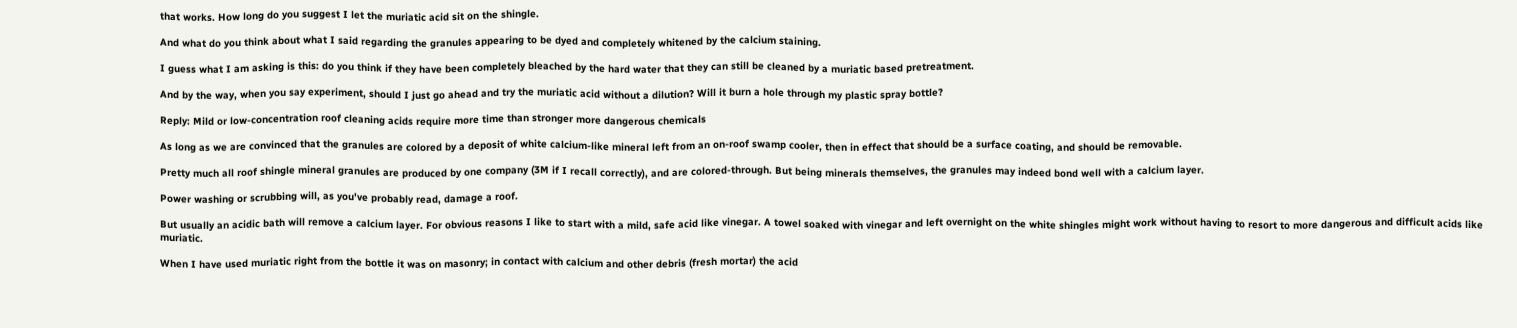that works. How long do you suggest I let the muriatic acid sit on the shingle.

And what do you think about what I said regarding the granules appearing to be dyed and completely whitened by the calcium staining.

I guess what I am asking is this: do you think if they have been completely bleached by the hard water that they can still be cleaned by a muriatic based pretreatment.

And by the way, when you say experiment, should I just go ahead and try the muriatic acid without a dilution? Will it burn a hole through my plastic spray bottle?

Reply: Mild or low-concentration roof cleaning acids require more time than stronger more dangerous chemicals

As long as we are convinced that the granules are colored by a deposit of white calcium-like mineral left from an on-roof swamp cooler, then in effect that should be a surface coating, and should be removable.

Pretty much all roof shingle mineral granules are produced by one company (3M if I recall correctly), and are colored-through. But being minerals themselves, the granules may indeed bond well with a calcium layer.

Power washing or scrubbing will, as you've probably read, damage a roof.

But usually an acidic bath will remove a calcium layer. For obvious reasons I like to start with a mild, safe acid like vinegar. A towel soaked with vinegar and left overnight on the white shingles might work without having to resort to more dangerous and difficult acids like muriatic.

When I have used muriatic right from the bottle it was on masonry; in contact with calcium and other debris (fresh mortar) the acid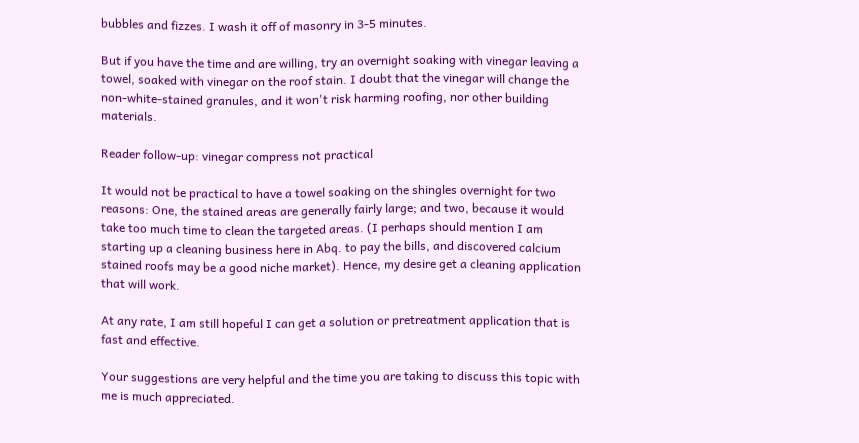bubbles and fizzes. I wash it off of masonry in 3-5 minutes.

But if you have the time and are willing, try an overnight soaking with vinegar leaving a towel, soaked with vinegar on the roof stain. I doubt that the vinegar will change the non-white-stained granules, and it won't risk harming roofing, nor other building materials.

Reader follow-up: vinegar compress not practical

It would not be practical to have a towel soaking on the shingles overnight for two reasons: One, the stained areas are generally fairly large; and two, because it would take too much time to clean the targeted areas. (I perhaps should mention I am starting up a cleaning business here in Abq. to pay the bills, and discovered calcium stained roofs may be a good niche market). Hence, my desire get a cleaning application that will work.

At any rate, I am still hopeful I can get a solution or pretreatment application that is fast and effective.

Your suggestions are very helpful and the time you are taking to discuss this topic with me is much appreciated.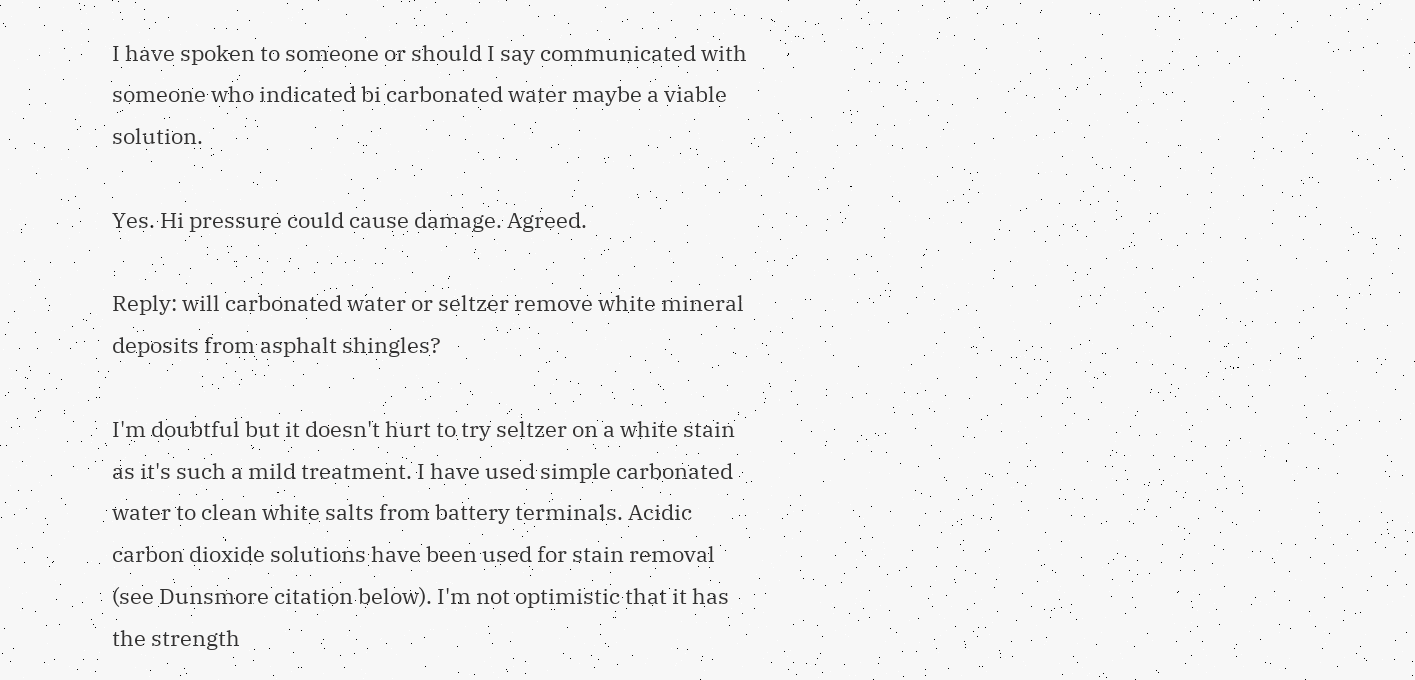I have spoken to someone or should I say communicated with someone who indicated bi carbonated water maybe a viable solution.

Yes. Hi pressure could cause damage. Agreed.

Reply: will carbonated water or seltzer remove white mineral deposits from asphalt shingles?

I'm doubtful but it doesn't hurt to try seltzer on a white stain as it's such a mild treatment. I have used simple carbonated water to clean white salts from battery terminals. Acidic carbon dioxide solutions have been used for stain removal (see Dunsmore citation below). I'm not optimistic that it has the strength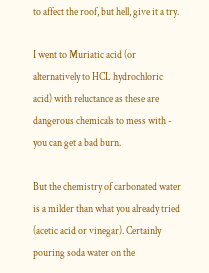to affect the roof, but hell, give it a try.

I went to Muriatic acid (or alternatively to HCL hydrochloric acid) with reluctance as these are dangerous chemicals to mess with - you can get a bad burn.

But the chemistry of carbonated water is a milder than what you already tried (acetic acid or vinegar). Certainly pouring soda water on the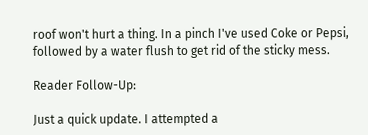roof won't hurt a thing. In a pinch I've used Coke or Pepsi, followed by a water flush to get rid of the sticky mess.

Reader Follow-Up:

Just a quick update. I attempted a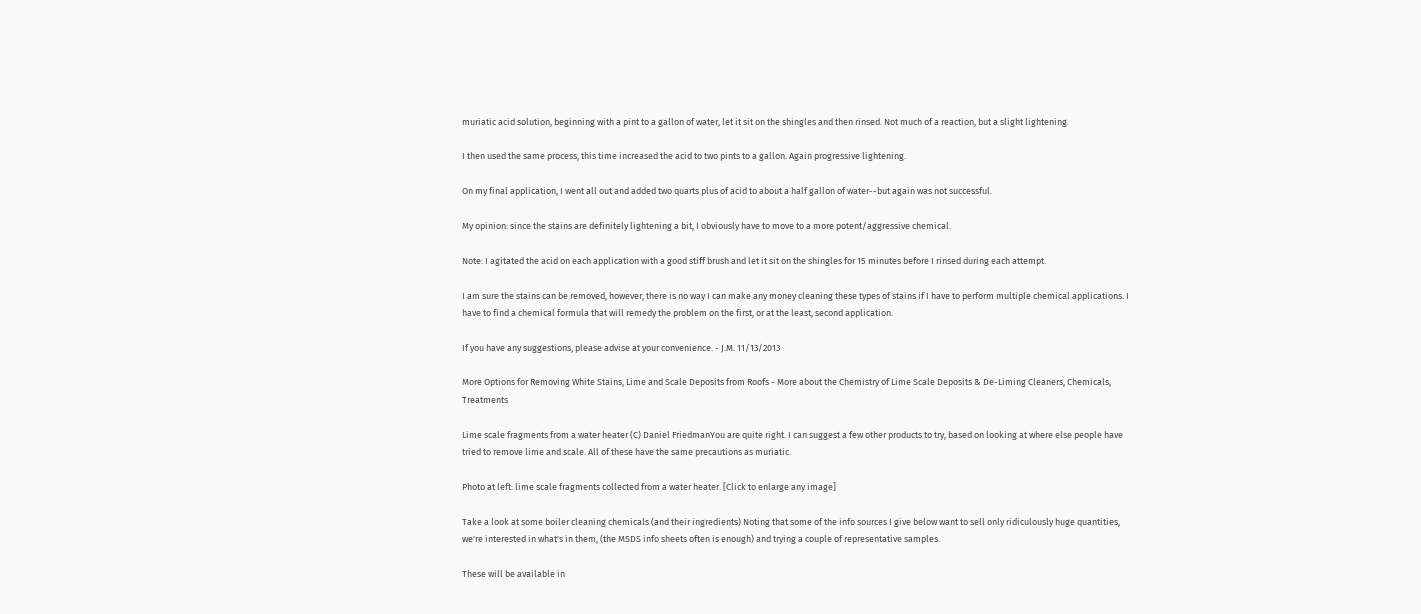muriatic acid solution, beginning with a pint to a gallon of water, let it sit on the shingles and then rinsed. Not much of a reaction, but a slight lightening.

I then used the same process, this time increased the acid to two pints to a gallon. Again progressive lightening.

On my final application, I went all out and added two quarts plus of acid to about a half gallon of water--but again was not successful.

My opinion: since the stains are definitely lightening a bit, I obviously have to move to a more potent/aggressive chemical.

Note: I agitated the acid on each application with a good stiff brush and let it sit on the shingles for 15 minutes before I rinsed during each attempt.

I am sure the stains can be removed, however, there is no way I can make any money cleaning these types of stains if I have to perform multiple chemical applications. I have to find a chemical formula that will remedy the problem on the first, or at the least, second application.

If you have any suggestions, please advise at your convenience. - J.M. 11/13/2013

More Options for Removing White Stains, Lime and Scale Deposits from Roofs - More about the Chemistry of Lime Scale Deposits & De-Liming Cleaners, Chemicals, Treatments

Lime scale fragments from a water heater (C) Daniel FriedmanYou are quite right. I can suggest a few other products to try, based on looking at where else people have tried to remove lime and scale. All of these have the same precautions as muriatic.

Photo at left: lime scale fragments collected from a water heater. [Click to enlarge any image]

Take a look at some boiler cleaning chemicals (and their ingredients) Noting that some of the info sources I give below want to sell only ridiculously huge quantities, we're interested in what's in them, (the MSDS info sheets often is enough) and trying a couple of representative samples.

These will be available in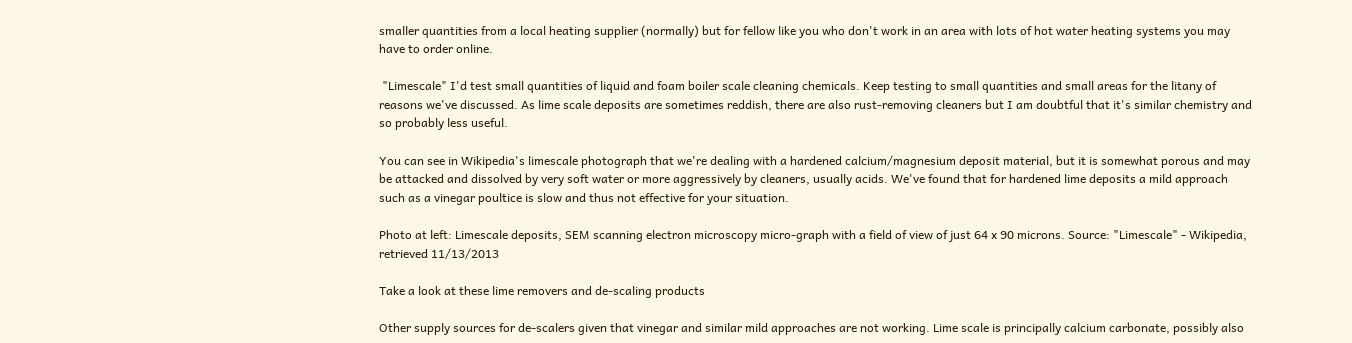smaller quantities from a local heating supplier (normally) but for fellow like you who don't work in an area with lots of hot water heating systems you may have to order online.

 "Limescale" I'd test small quantities of liquid and foam boiler scale cleaning chemicals. Keep testing to small quantities and small areas for the litany of reasons we've discussed. As lime scale deposits are sometimes reddish, there are also rust-removing cleaners but I am doubtful that it's similar chemistry and so probably less useful.

You can see in Wikipedia's limescale photograph that we're dealing with a hardened calcium/magnesium deposit material, but it is somewhat porous and may be attacked and dissolved by very soft water or more aggressively by cleaners, usually acids. We've found that for hardened lime deposits a mild approach such as a vinegar poultice is slow and thus not effective for your situation.

Photo at left: Limescale deposits, SEM scanning electron microscopy micro-graph with a field of view of just 64 x 90 microns. Source: "Limescale" - Wikipedia, retrieved 11/13/2013

Take a look at these lime removers and de-scaling products

Other supply sources for de-scalers given that vinegar and similar mild approaches are not working. Lime scale is principally calcium carbonate, possibly also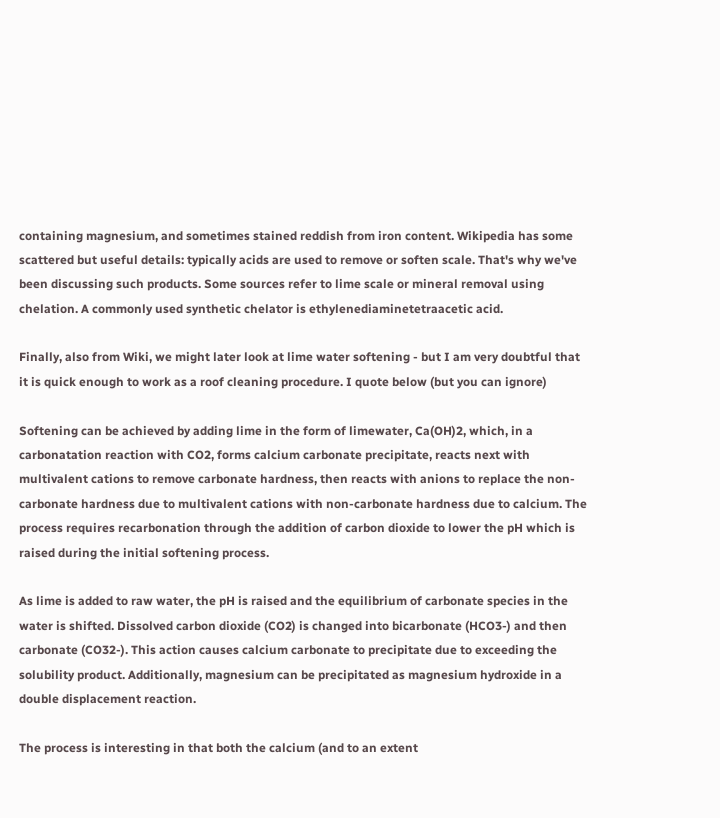containing magnesium, and sometimes stained reddish from iron content. Wikipedia has some scattered but useful details: typically acids are used to remove or soften scale. That's why we've been discussing such products. Some sources refer to lime scale or mineral removal using chelation. A commonly used synthetic chelator is ethylenediaminetetraacetic acid.

Finally, also from Wiki, we might later look at lime water softening - but I am very doubtful that it is quick enough to work as a roof cleaning procedure. I quote below (but you can ignore)

Softening can be achieved by adding lime in the form of limewater, Ca(OH)2, which, in a carbonatation reaction with CO2, forms calcium carbonate precipitate, reacts next with multivalent cations to remove carbonate hardness, then reacts with anions to replace the non-carbonate hardness due to multivalent cations with non-carbonate hardness due to calcium. The process requires recarbonation through the addition of carbon dioxide to lower the pH which is raised during the initial softening process.

As lime is added to raw water, the pH is raised and the equilibrium of carbonate species in the water is shifted. Dissolved carbon dioxide (CO2) is changed into bicarbonate (HCO3-) and then carbonate (CO32-). This action causes calcium carbonate to precipitate due to exceeding the solubility product. Additionally, magnesium can be precipitated as magnesium hydroxide in a double displacement reaction.

The process is interesting in that both the calcium (and to an extent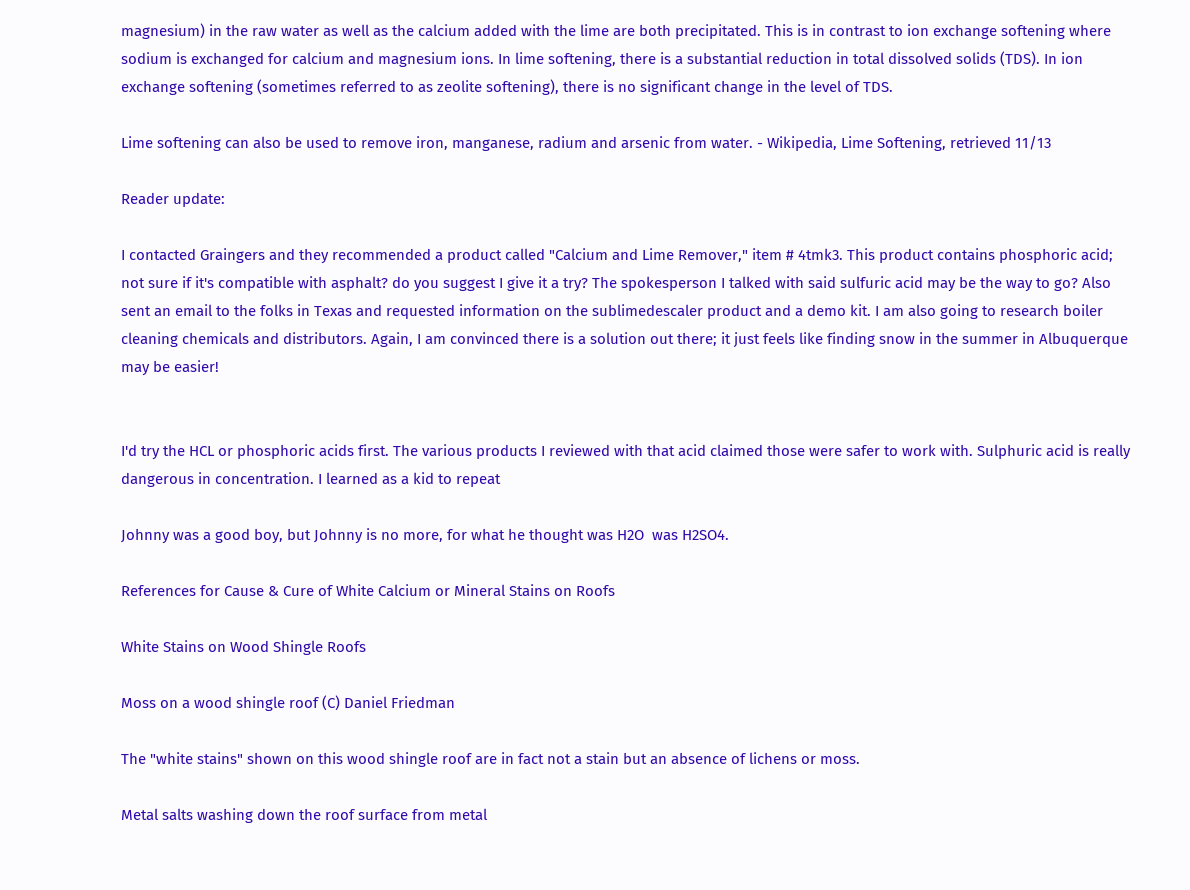magnesium) in the raw water as well as the calcium added with the lime are both precipitated. This is in contrast to ion exchange softening where sodium is exchanged for calcium and magnesium ions. In lime softening, there is a substantial reduction in total dissolved solids (TDS). In ion exchange softening (sometimes referred to as zeolite softening), there is no significant change in the level of TDS.

Lime softening can also be used to remove iron, manganese, radium and arsenic from water. - Wikipedia, Lime Softening, retrieved 11/13

Reader update:

I contacted Graingers and they recommended a product called "Calcium and Lime Remover," item # 4tmk3. This product contains phosphoric acid; not sure if it's compatible with asphalt? do you suggest I give it a try? The spokesperson I talked with said sulfuric acid may be the way to go? Also sent an email to the folks in Texas and requested information on the sublimedescaler product and a demo kit. I am also going to research boiler cleaning chemicals and distributors. Again, I am convinced there is a solution out there; it just feels like finding snow in the summer in Albuquerque may be easier!


I'd try the HCL or phosphoric acids first. The various products I reviewed with that acid claimed those were safer to work with. Sulphuric acid is really dangerous in concentration. I learned as a kid to repeat

Johnny was a good boy, but Johnny is no more, for what he thought was H2O  was H2SO4.

References for Cause & Cure of White Calcium or Mineral Stains on Roofs

White Stains on Wood Shingle Roofs

Moss on a wood shingle roof (C) Daniel Friedman

The "white stains" shown on this wood shingle roof are in fact not a stain but an absence of lichens or moss.

Metal salts washing down the roof surface from metal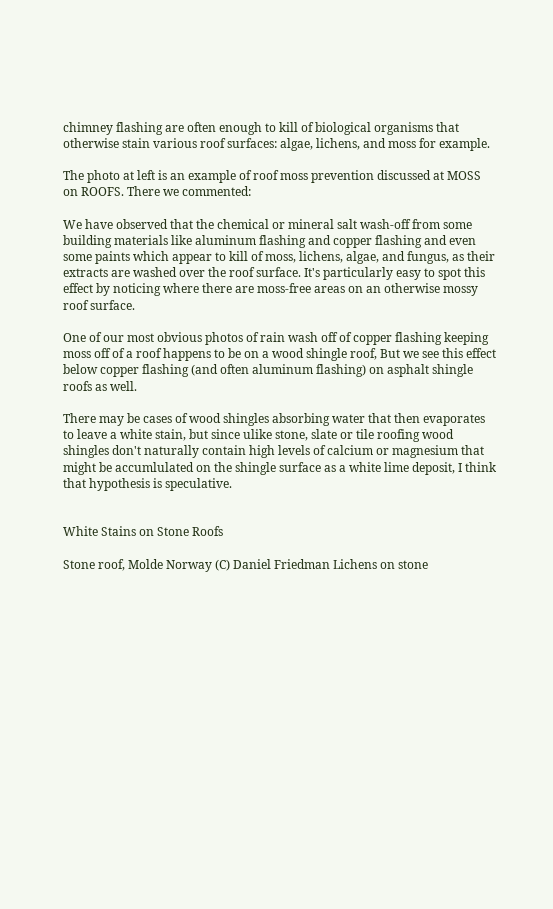chimney flashing are often enough to kill of biological organisms that otherwise stain various roof surfaces: algae, lichens, and moss for example.

The photo at left is an example of roof moss prevention discussed at MOSS on ROOFS. There we commented:

We have observed that the chemical or mineral salt wash-off from some building materials like aluminum flashing and copper flashing and even some paints which appear to kill of moss, lichens, algae, and fungus, as their extracts are washed over the roof surface. It's particularly easy to spot this effect by noticing where there are moss-free areas on an otherwise mossy roof surface.

One of our most obvious photos of rain wash off of copper flashing keeping moss off of a roof happens to be on a wood shingle roof, But we see this effect below copper flashing (and often aluminum flashing) on asphalt shingle roofs as well.

There may be cases of wood shingles absorbing water that then evaporates to leave a white stain, but since ulike stone, slate or tile roofing wood shingles don't naturally contain high levels of calcium or magnesium that might be accumlulated on the shingle surface as a white lime deposit, I think that hypothesis is speculative.


White Stains on Stone Roofs

Stone roof, Molde Norway (C) Daniel Friedman Lichens on stone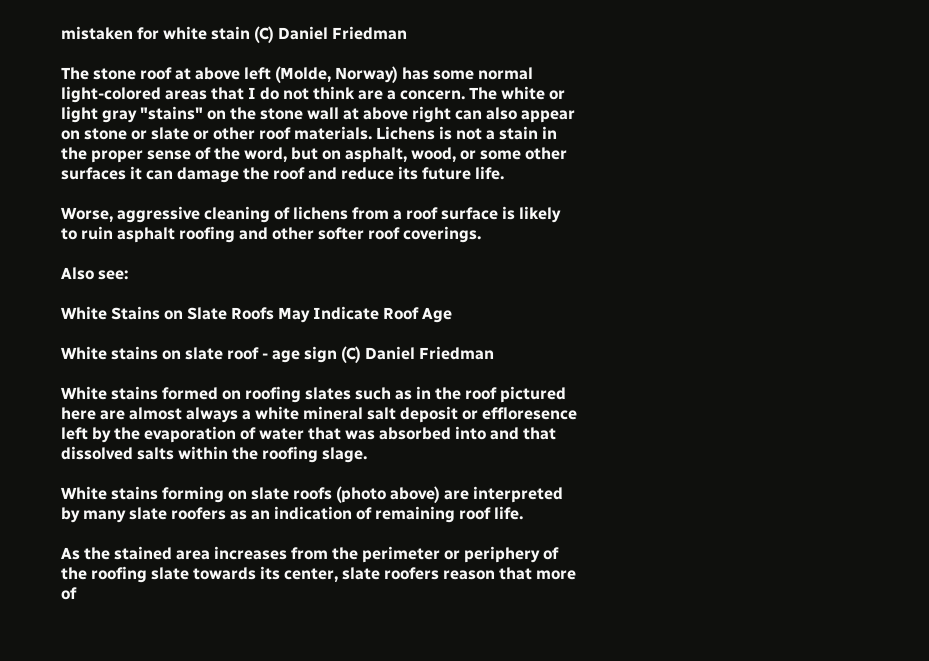mistaken for white stain (C) Daniel Friedman

The stone roof at above left (Molde, Norway) has some normal light-colored areas that I do not think are a concern. The white or light gray "stains" on the stone wall at above right can also appear on stone or slate or other roof materials. Lichens is not a stain in the proper sense of the word, but on asphalt, wood, or some other surfaces it can damage the roof and reduce its future life.

Worse, aggressive cleaning of lichens from a roof surface is likely to ruin asphalt roofing and other softer roof coverings.

Also see:

White Stains on Slate Roofs May Indicate Roof Age

White stains on slate roof - age sign (C) Daniel Friedman

White stains formed on roofing slates such as in the roof pictured here are almost always a white mineral salt deposit or effloresence left by the evaporation of water that was absorbed into and that dissolved salts within the roofing slage.

White stains forming on slate roofs (photo above) are interpreted by many slate roofers as an indication of remaining roof life.

As the stained area increases from the perimeter or periphery of the roofing slate towards its center, slate roofers reason that more of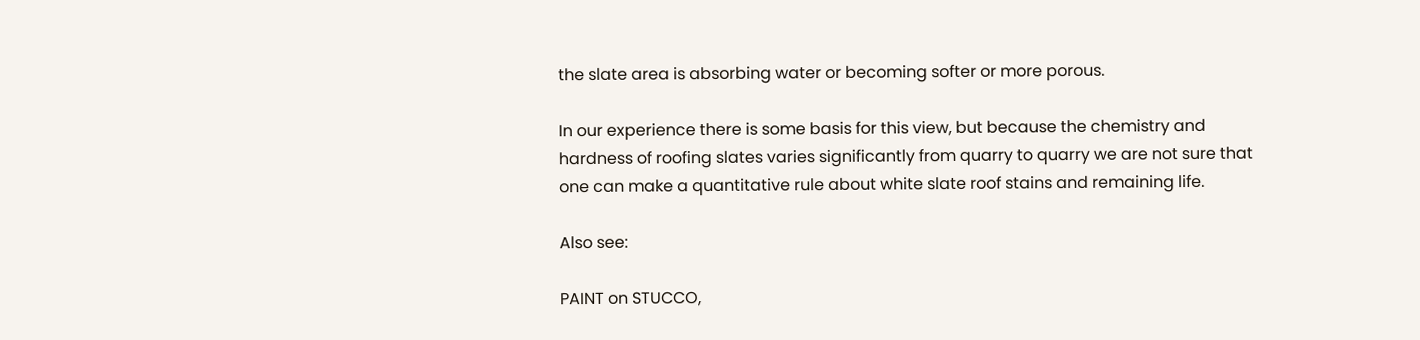the slate area is absorbing water or becoming softer or more porous.

In our experience there is some basis for this view, but because the chemistry and hardness of roofing slates varies significantly from quarry to quarry we are not sure that one can make a quantitative rule about white slate roof stains and remaining life.

Also see:

PAINT on STUCCO,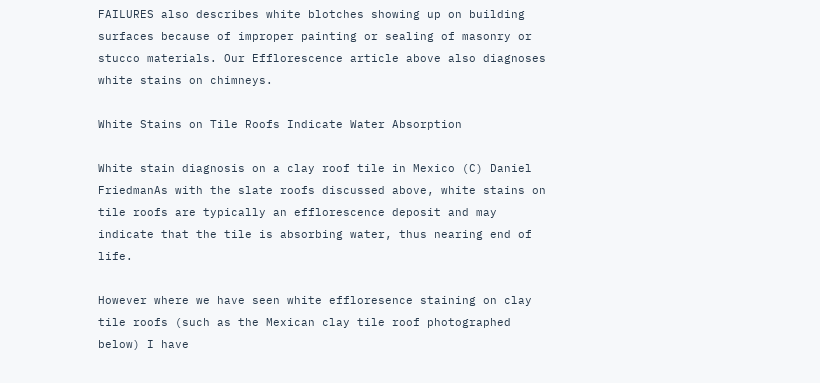FAILURES also describes white blotches showing up on building surfaces because of improper painting or sealing of masonry or stucco materials. Our Efflorescence article above also diagnoses white stains on chimneys.

White Stains on Tile Roofs Indicate Water Absorption

White stain diagnosis on a clay roof tile in Mexico (C) Daniel FriedmanAs with the slate roofs discussed above, white stains on tile roofs are typically an efflorescence deposit and may indicate that the tile is absorbing water, thus nearing end of life.

However where we have seen white effloresence staining on clay tile roofs (such as the Mexican clay tile roof photographed below) I have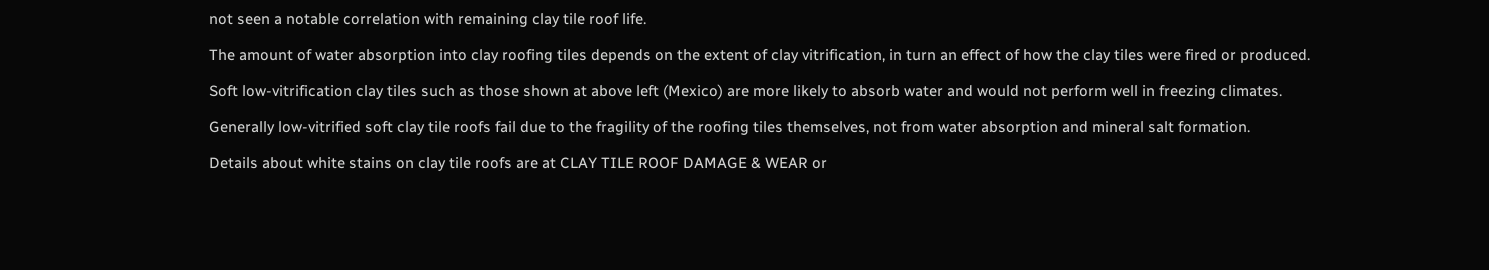not seen a notable correlation with remaining clay tile roof life.

The amount of water absorption into clay roofing tiles depends on the extent of clay vitrification, in turn an effect of how the clay tiles were fired or produced.

Soft low-vitrification clay tiles such as those shown at above left (Mexico) are more likely to absorb water and would not perform well in freezing climates.

Generally low-vitrified soft clay tile roofs fail due to the fragility of the roofing tiles themselves, not from water absorption and mineral salt formation.

Details about white stains on clay tile roofs are at CLAY TILE ROOF DAMAGE & WEAR or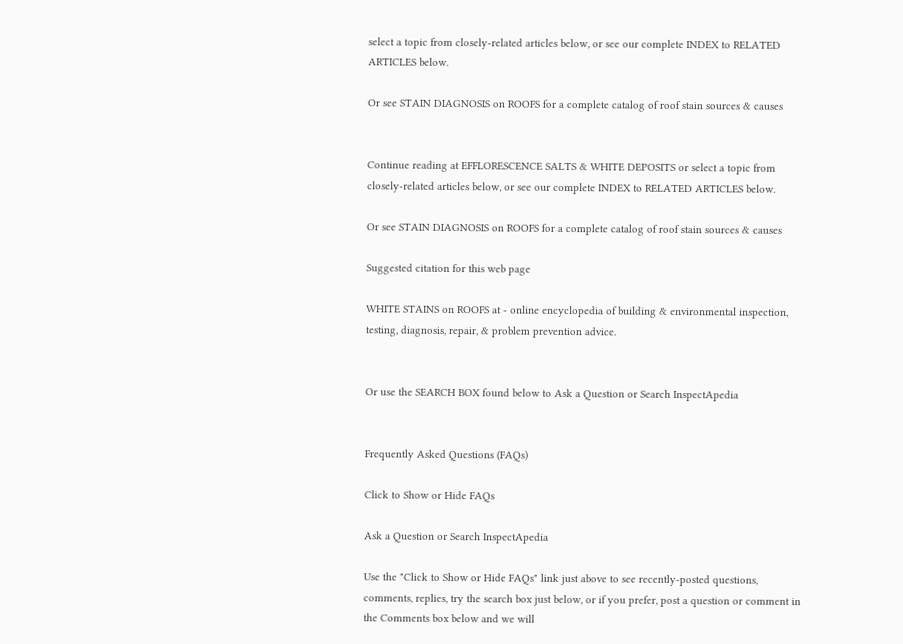select a topic from closely-related articles below, or see our complete INDEX to RELATED ARTICLES below.

Or see STAIN DIAGNOSIS on ROOFS for a complete catalog of roof stain sources & causes


Continue reading at EFFLORESCENCE SALTS & WHITE DEPOSITS or select a topic from closely-related articles below, or see our complete INDEX to RELATED ARTICLES below.

Or see STAIN DIAGNOSIS on ROOFS for a complete catalog of roof stain sources & causes

Suggested citation for this web page

WHITE STAINS on ROOFS at - online encyclopedia of building & environmental inspection, testing, diagnosis, repair, & problem prevention advice.


Or use the SEARCH BOX found below to Ask a Question or Search InspectApedia


Frequently Asked Questions (FAQs)

Click to Show or Hide FAQs

Ask a Question or Search InspectApedia

Use the "Click to Show or Hide FAQs" link just above to see recently-posted questions, comments, replies, try the search box just below, or if you prefer, post a question or comment in the Comments box below and we will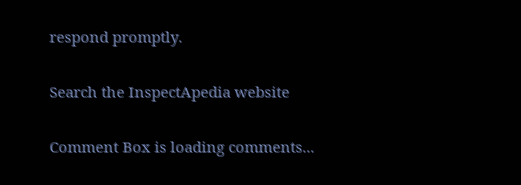respond promptly.

Search the InspectApedia website

Comment Box is loading comments...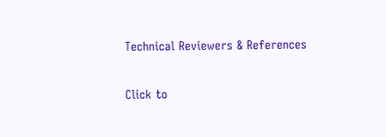Technical Reviewers & References

Click to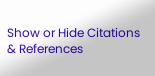Show or Hide Citations & References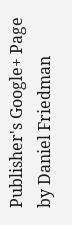Publisher's Google+ Page by Daniel Friedman